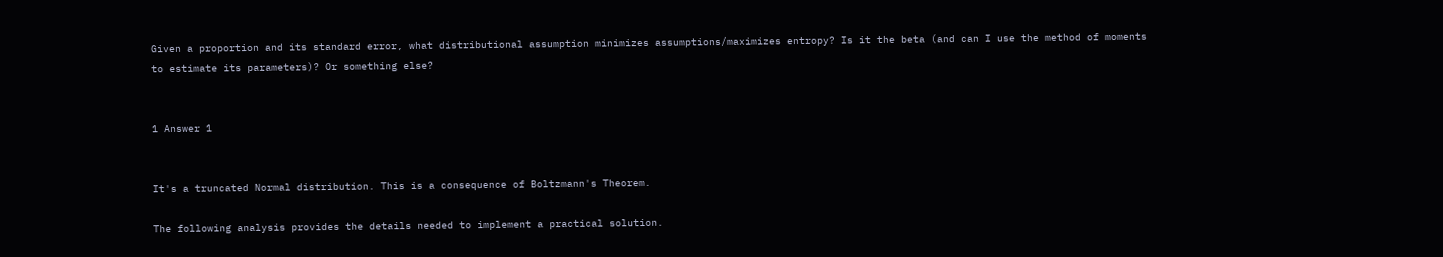Given a proportion and its standard error, what distributional assumption minimizes assumptions/maximizes entropy? Is it the beta (and can I use the method of moments to estimate its parameters)? Or something else?


1 Answer 1


It's a truncated Normal distribution. This is a consequence of Boltzmann's Theorem.

The following analysis provides the details needed to implement a practical solution.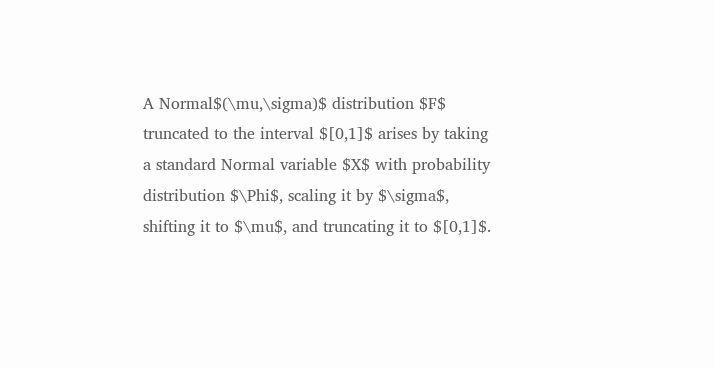A Normal$(\mu,\sigma)$ distribution $F$ truncated to the interval $[0,1]$ arises by taking a standard Normal variable $X$ with probability distribution $\Phi$, scaling it by $\sigma$, shifting it to $\mu$, and truncating it to $[0,1]$.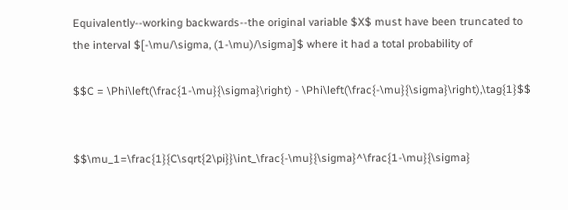Equivalently--working backwards--the original variable $X$ must have been truncated to the interval $[-\mu/\sigma, (1-\mu)/\sigma]$ where it had a total probability of

$$C = \Phi\left(\frac{1-\mu}{\sigma}\right) - \Phi\left(\frac{-\mu}{\sigma}\right),\tag{1}$$


$$\mu_1=\frac{1}{C\sqrt{2\pi}}\int_\frac{-\mu}{\sigma}^\frac{1-\mu}{\sigma}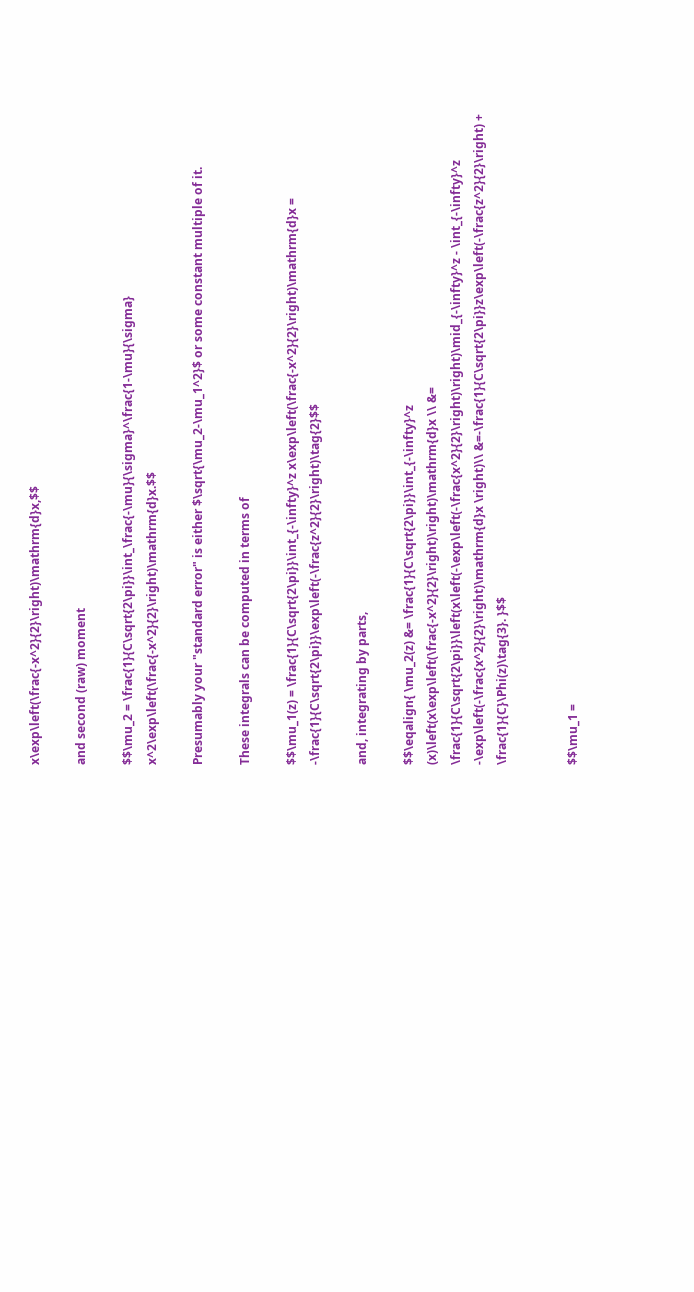x\exp\left(\frac{-x^2}{2}\right)\mathrm{d}x,$$

and second (raw) moment

$$\mu_2 = \frac{1}{C\sqrt{2\pi}}\int_\frac{-\mu}{\sigma}^\frac{1-\mu}{\sigma} x^2\exp\left(\frac{-x^2}{2}\right)\mathrm{d}x.$$

Presumably your "standard error" is either $\sqrt{\mu_2-\mu_1^2}$ or some constant multiple of it.

These integrals can be computed in terms of

$$\mu_1(z) = \frac{1}{C\sqrt{2\pi}}\int_{-\infty}^z x\exp\left(\frac{-x^2}{2}\right)\mathrm{d}x = -\frac{1}{C\sqrt{2\pi}}\exp\left(-\frac{z^2}{2}\right)\tag{2}$$

and, integrating by parts,

$$\eqalign{ \mu_2(z) &= \frac{1}{C\sqrt{2\pi}}\int_{-\infty}^z (x)\left(x\exp\left(\frac{-x^2}{2}\right)\right)\mathrm{d}x \\ &= \frac{1}{C\sqrt{2\pi}}\left(x\left(-\exp\left(-\frac{x^2}{2}\right)\right)\mid_{-\infty}^z - \int_{-\infty}^z -\exp\left(-\frac{x^2}{2}\right)\mathrm{d}x \right)\\ &=-\frac{1}{C\sqrt{2\pi}}z\exp\left(-\frac{z^2}{2}\right) + \frac{1}{C}\Phi(z)\tag{3}. }$$


$$\mu_1 =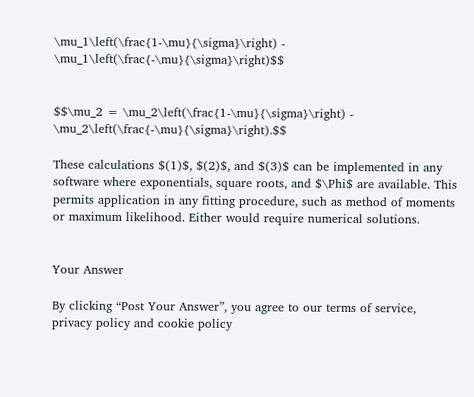\mu_1\left(\frac{1-\mu}{\sigma}\right) - \mu_1\left(\frac{-\mu}{\sigma}\right)$$


$$\mu_2 = \mu_2\left(\frac{1-\mu}{\sigma}\right) - \mu_2\left(\frac{-\mu}{\sigma}\right).$$

These calculations $(1)$, $(2)$, and $(3)$ can be implemented in any software where exponentials, square roots, and $\Phi$ are available. This permits application in any fitting procedure, such as method of moments or maximum likelihood. Either would require numerical solutions.


Your Answer

By clicking “Post Your Answer”, you agree to our terms of service, privacy policy and cookie policy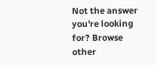Not the answer you're looking for? Browse other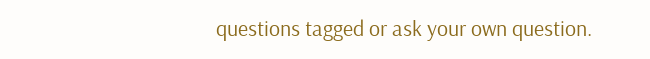questions tagged or ask your own question.